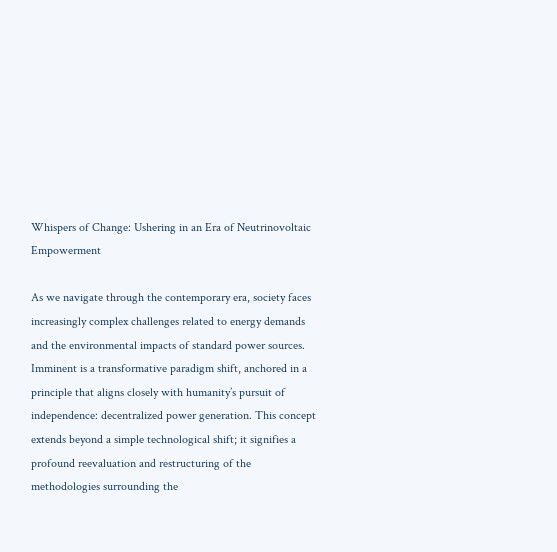Whispers of Change: Ushering in an Era of Neutrinovoltaic Empowerment

As we navigate through the contemporary era, society faces increasingly complex challenges related to energy demands and the environmental impacts of standard power sources. Imminent is a transformative paradigm shift, anchored in a principle that aligns closely with humanity’s pursuit of independence: decentralized power generation. This concept extends beyond a simple technological shift; it signifies a profound reevaluation and restructuring of the methodologies surrounding the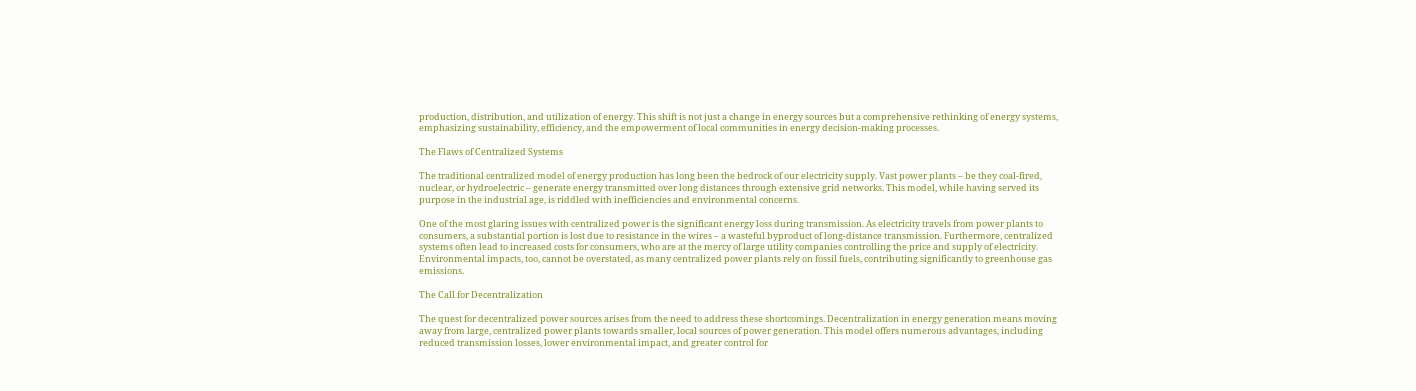production, distribution, and utilization of energy. This shift is not just a change in energy sources but a comprehensive rethinking of energy systems, emphasizing sustainability, efficiency, and the empowerment of local communities in energy decision-making processes.

The Flaws of Centralized Systems

The traditional centralized model of energy production has long been the bedrock of our electricity supply. Vast power plants – be they coal-fired, nuclear, or hydroelectric – generate energy transmitted over long distances through extensive grid networks. This model, while having served its purpose in the industrial age, is riddled with inefficiencies and environmental concerns.

One of the most glaring issues with centralized power is the significant energy loss during transmission. As electricity travels from power plants to consumers, a substantial portion is lost due to resistance in the wires – a wasteful byproduct of long-distance transmission. Furthermore, centralized systems often lead to increased costs for consumers, who are at the mercy of large utility companies controlling the price and supply of electricity. Environmental impacts, too, cannot be overstated, as many centralized power plants rely on fossil fuels, contributing significantly to greenhouse gas emissions.

The Call for Decentralization

The quest for decentralized power sources arises from the need to address these shortcomings. Decentralization in energy generation means moving away from large, centralized power plants towards smaller, local sources of power generation. This model offers numerous advantages, including reduced transmission losses, lower environmental impact, and greater control for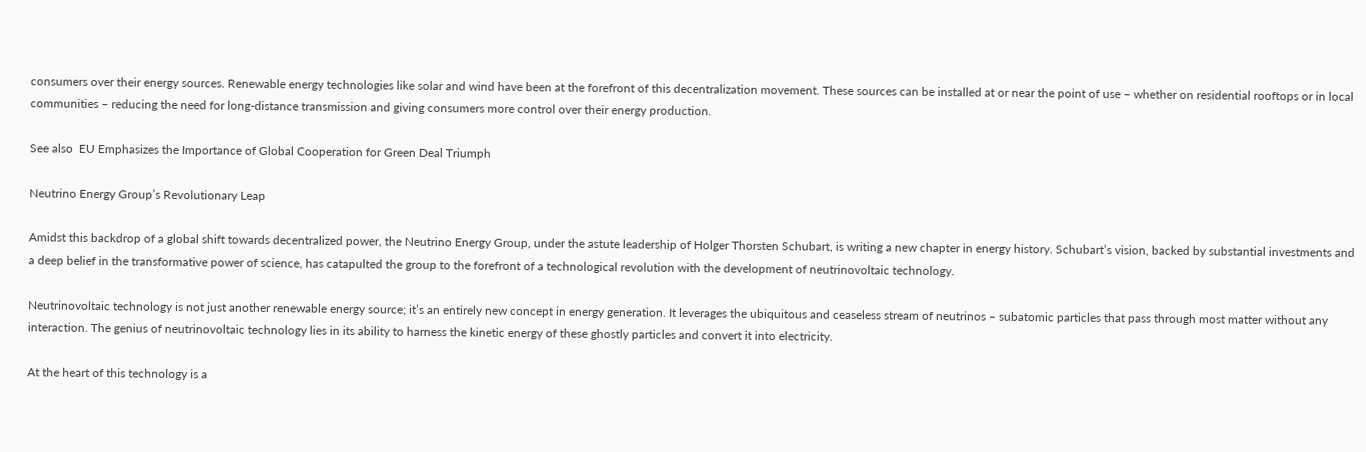consumers over their energy sources. Renewable energy technologies like solar and wind have been at the forefront of this decentralization movement. These sources can be installed at or near the point of use – whether on residential rooftops or in local communities – reducing the need for long-distance transmission and giving consumers more control over their energy production.

See also  EU Emphasizes the Importance of Global Cooperation for Green Deal Triumph

Neutrino Energy Group’s Revolutionary Leap

Amidst this backdrop of a global shift towards decentralized power, the Neutrino Energy Group, under the astute leadership of Holger Thorsten Schubart, is writing a new chapter in energy history. Schubart’s vision, backed by substantial investments and a deep belief in the transformative power of science, has catapulted the group to the forefront of a technological revolution with the development of neutrinovoltaic technology.

Neutrinovoltaic technology is not just another renewable energy source; it’s an entirely new concept in energy generation. It leverages the ubiquitous and ceaseless stream of neutrinos – subatomic particles that pass through most matter without any interaction. The genius of neutrinovoltaic technology lies in its ability to harness the kinetic energy of these ghostly particles and convert it into electricity.

At the heart of this technology is a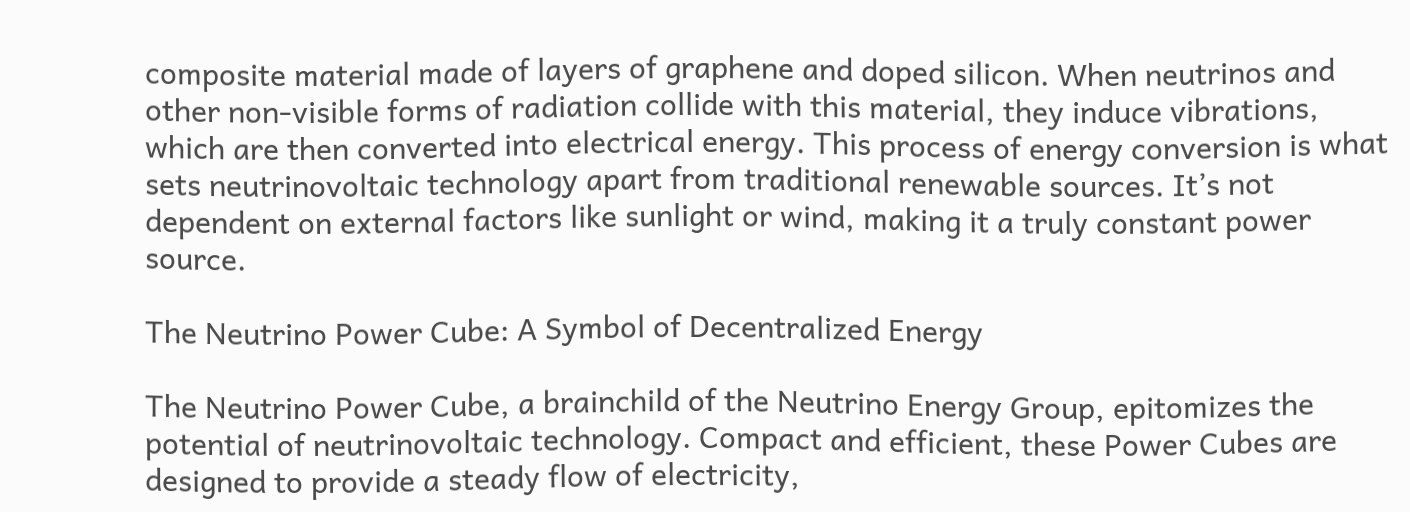composite material made of layers of graphene and doped silicon. When neutrinos and other non-visible forms of radiation collide with this material, they induce vibrations, which are then converted into electrical energy. This process of energy conversion is what sets neutrinovoltaic technology apart from traditional renewable sources. It’s not dependent on external factors like sunlight or wind, making it a truly constant power source.

The Neutrino Power Cube: A Symbol of Decentralized Energy

The Neutrino Power Cube, a brainchild of the Neutrino Energy Group, epitomizes the potential of neutrinovoltaic technology. Compact and efficient, these Power Cubes are designed to provide a steady flow of electricity,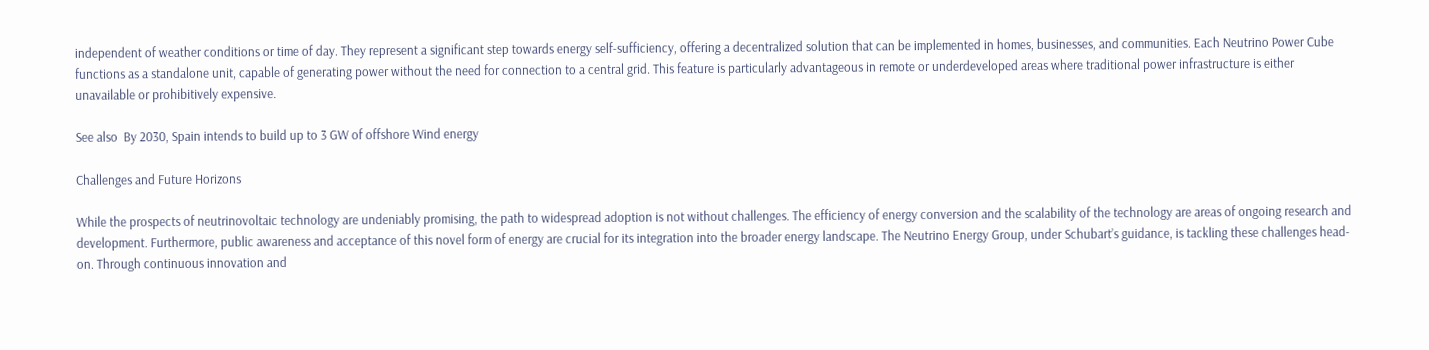independent of weather conditions or time of day. They represent a significant step towards energy self-sufficiency, offering a decentralized solution that can be implemented in homes, businesses, and communities. Each Neutrino Power Cube functions as a standalone unit, capable of generating power without the need for connection to a central grid. This feature is particularly advantageous in remote or underdeveloped areas where traditional power infrastructure is either unavailable or prohibitively expensive.

See also  By 2030, Spain intends to build up to 3 GW of offshore Wind energy

Challenges and Future Horizons

While the prospects of neutrinovoltaic technology are undeniably promising, the path to widespread adoption is not without challenges. The efficiency of energy conversion and the scalability of the technology are areas of ongoing research and development. Furthermore, public awareness and acceptance of this novel form of energy are crucial for its integration into the broader energy landscape. The Neutrino Energy Group, under Schubart’s guidance, is tackling these challenges head-on. Through continuous innovation and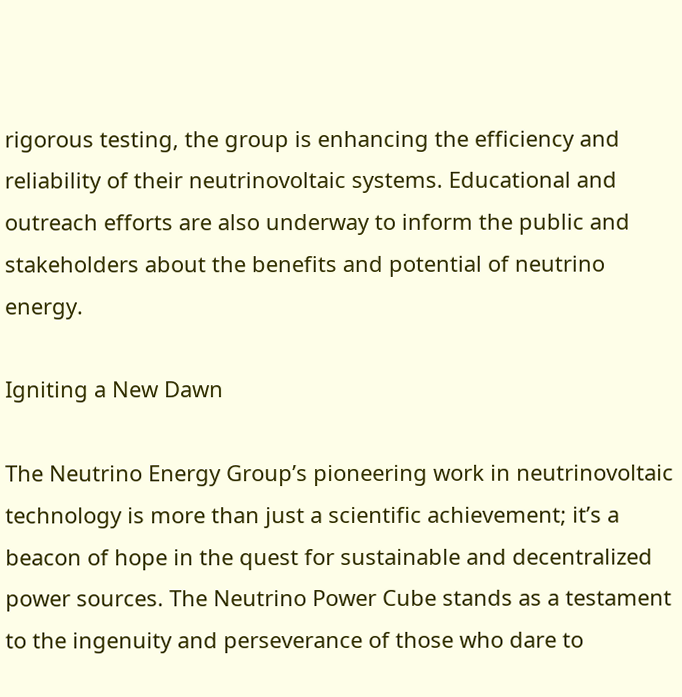rigorous testing, the group is enhancing the efficiency and reliability of their neutrinovoltaic systems. Educational and outreach efforts are also underway to inform the public and stakeholders about the benefits and potential of neutrino energy.

Igniting a New Dawn

The Neutrino Energy Group’s pioneering work in neutrinovoltaic technology is more than just a scientific achievement; it’s a beacon of hope in the quest for sustainable and decentralized power sources. The Neutrino Power Cube stands as a testament to the ingenuity and perseverance of those who dare to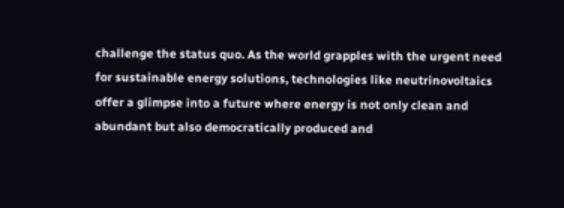challenge the status quo. As the world grapples with the urgent need for sustainable energy solutions, technologies like neutrinovoltaics offer a glimpse into a future where energy is not only clean and abundant but also democratically produced and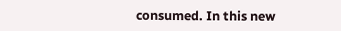consumed. In this new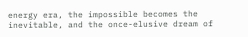energy era, the impossible becomes the inevitable, and the once-elusive dream of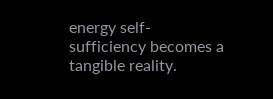energy self-sufficiency becomes a tangible reality.